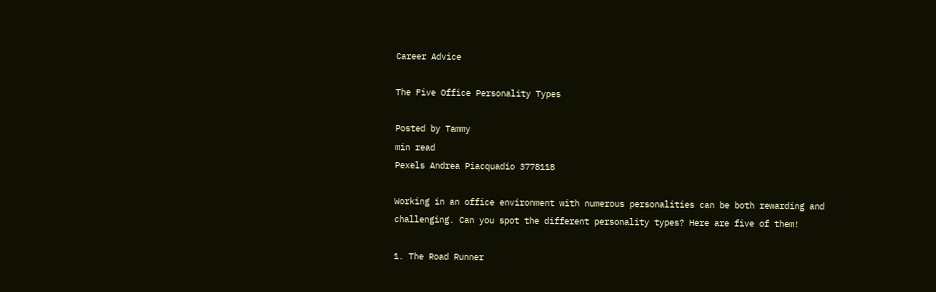Career Advice

The Five Office Personality Types

Posted by Tammy
min read
Pexels Andrea Piacquadio 3778118

Working in an office environment with numerous personalities can be both rewarding and challenging. Can you spot the different personality types? Here are five of them!

1. The Road Runner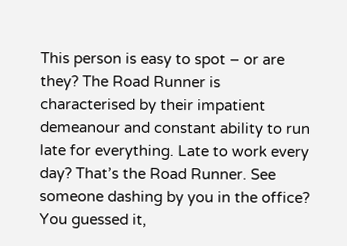This person is easy to spot – or are they? The Road Runner is characterised by their impatient demeanour and constant ability to run late for everything. Late to work every day? That’s the Road Runner. See someone dashing by you in the office? You guessed it,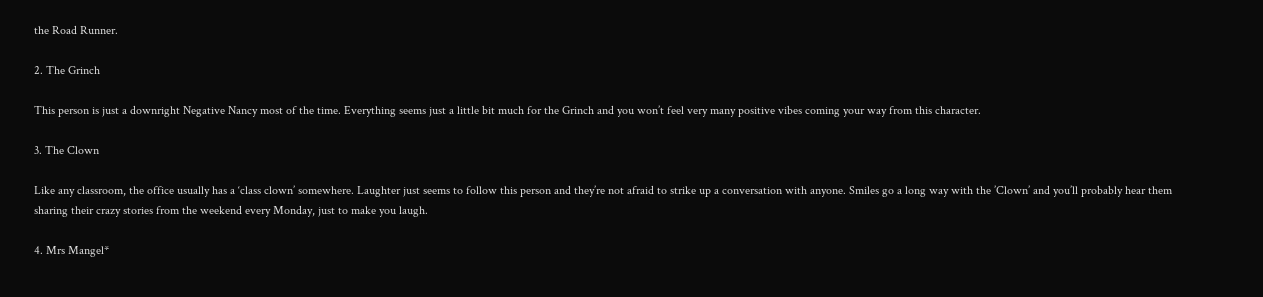the Road Runner.

2. The Grinch

This person is just a downright Negative Nancy most of the time. Everything seems just a little bit much for the Grinch and you won’t feel very many positive vibes coming your way from this character.

3. The Clown

Like any classroom, the office usually has a ‘class clown’ somewhere. Laughter just seems to follow this person and they’re not afraid to strike up a conversation with anyone. Smiles go a long way with the ’Clown’ and you’ll probably hear them sharing their crazy stories from the weekend every Monday, just to make you laugh.

4. Mrs Mangel*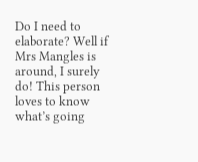Do I need to elaborate? Well if Mrs Mangles is around, I surely do! This person loves to know what’s going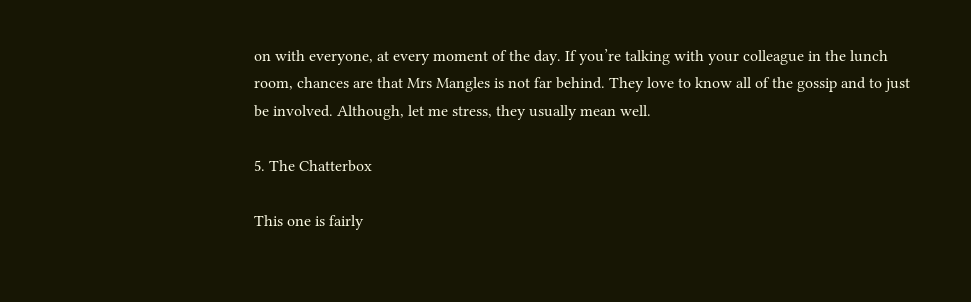on with everyone, at every moment of the day. If you’re talking with your colleague in the lunch room, chances are that Mrs Mangles is not far behind. They love to know all of the gossip and to just be involved. Although, let me stress, they usually mean well.

5. The Chatterbox

This one is fairly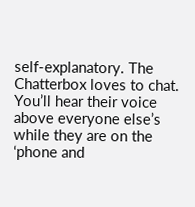self-explanatory. The Chatterbox loves to chat. You’ll hear their voice above everyone else’s while they are on the ‘phone and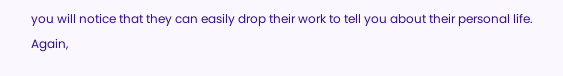you will notice that they can easily drop their work to tell you about their personal life. Again,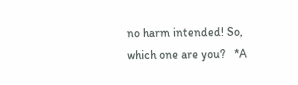no harm intended! So, which one are you?   *A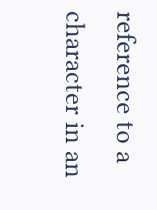reference to a character in an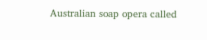Australian soap opera called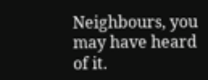Neighbours, you may have heard of it.